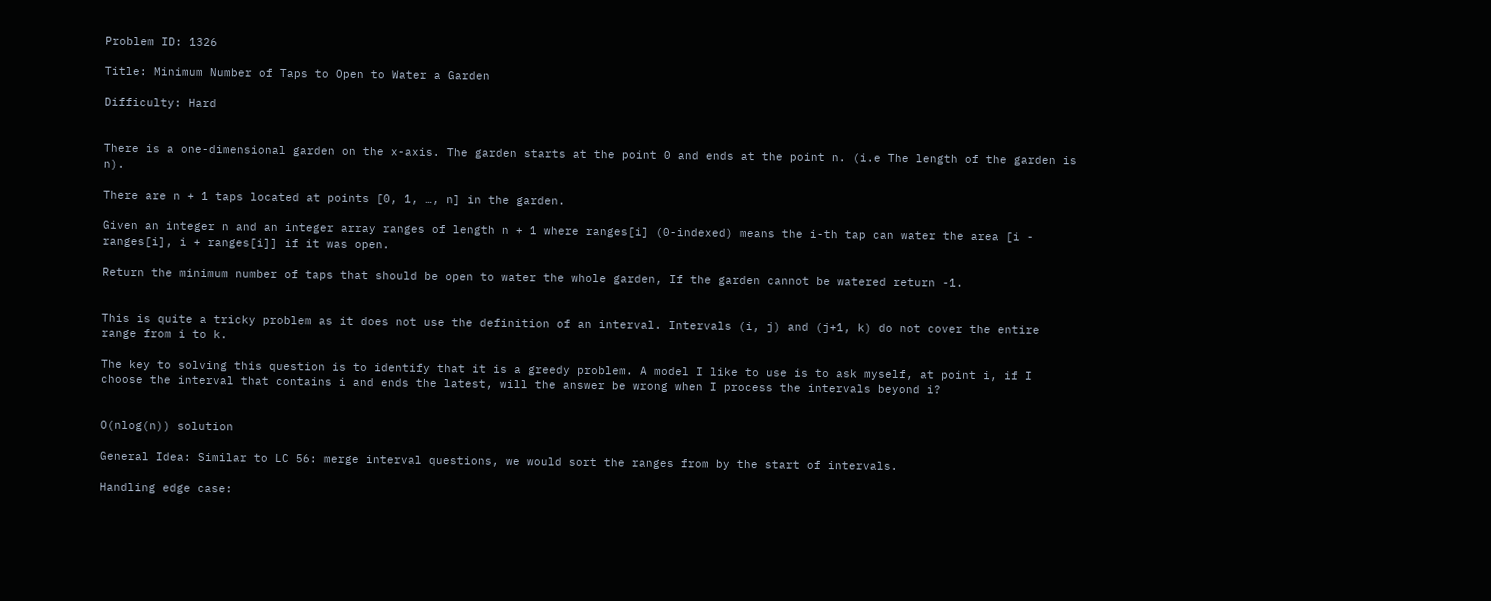Problem ID: 1326

Title: Minimum Number of Taps to Open to Water a Garden

Difficulty: Hard


There is a one-dimensional garden on the x-axis. The garden starts at the point 0 and ends at the point n. (i.e The length of the garden is n).

There are n + 1 taps located at points [0, 1, …, n] in the garden.

Given an integer n and an integer array ranges of length n + 1 where ranges[i] (0-indexed) means the i-th tap can water the area [i - ranges[i], i + ranges[i]] if it was open.

Return the minimum number of taps that should be open to water the whole garden, If the garden cannot be watered return -1.


This is quite a tricky problem as it does not use the definition of an interval. Intervals (i, j) and (j+1, k) do not cover the entire range from i to k.

The key to solving this question is to identify that it is a greedy problem. A model I like to use is to ask myself, at point i, if I choose the interval that contains i and ends the latest, will the answer be wrong when I process the intervals beyond i?


O(nlog(n)) solution

General Idea: Similar to LC 56: merge interval questions, we would sort the ranges from by the start of intervals.

Handling edge case: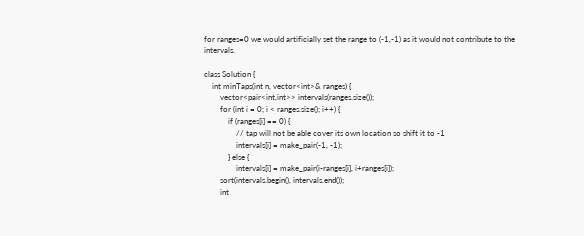for ranges=0 we would artificially set the range to (-1,-1) as it would not contribute to the intervals.

class Solution {
    int minTaps(int n, vector<int>& ranges) {
        vector<pair<int,int>> intervals(ranges.size());
        for (int i = 0; i < ranges.size(); i++) {
            if (ranges[i] == 0) {
                // tap will not be able cover its own location so shift it to -1
                intervals[i] = make_pair(-1, -1);
            } else {
                intervals[i] = make_pair(i-ranges[i], i+ranges[i]);
        sort(intervals.begin(), intervals.end());
        int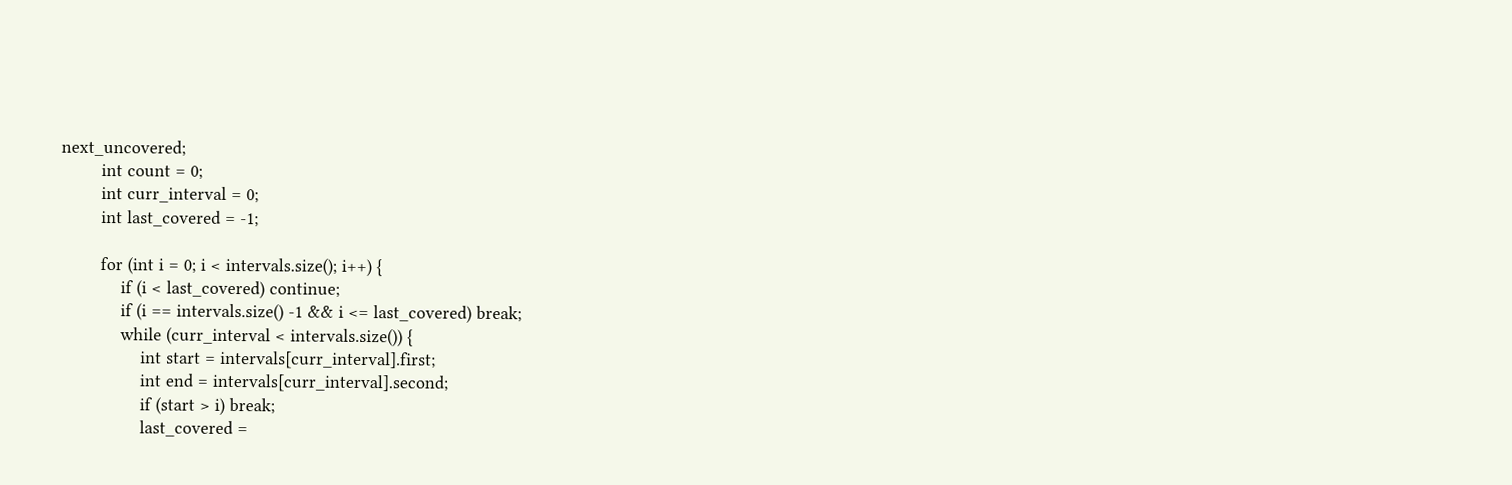next_uncovered;
        int count = 0;
        int curr_interval = 0;
        int last_covered = -1;

        for (int i = 0; i < intervals.size(); i++) {
            if (i < last_covered) continue;
            if (i == intervals.size() -1 && i <= last_covered) break;
            while (curr_interval < intervals.size()) {
                int start = intervals[curr_interval].first;
                int end = intervals[curr_interval].second;
                if (start > i) break;
                last_covered =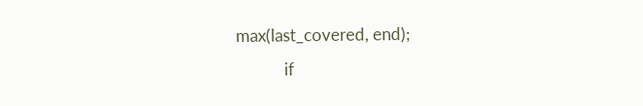max(last_covered, end);
            if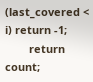(last_covered < i) return -1;
        return count;